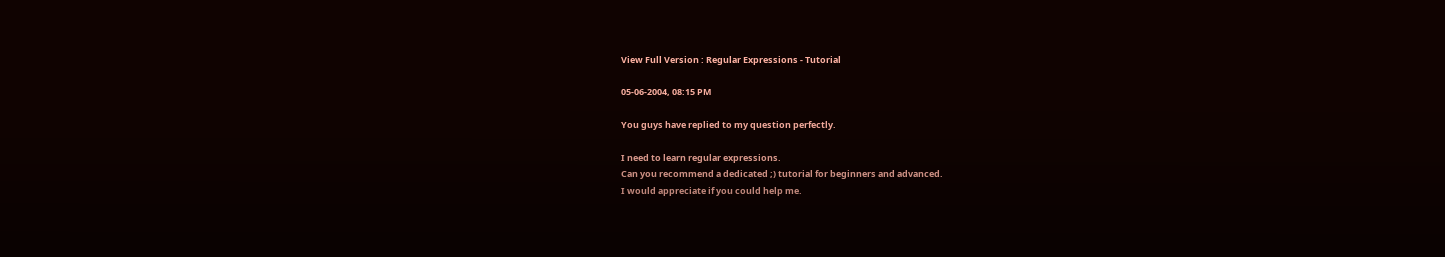View Full Version : Regular Expressions - Tutorial

05-06-2004, 08:15 PM

You guys have replied to my question perfectly.

I need to learn regular expressions.
Can you recommend a dedicated ;) tutorial for beginners and advanced.
I would appreciate if you could help me.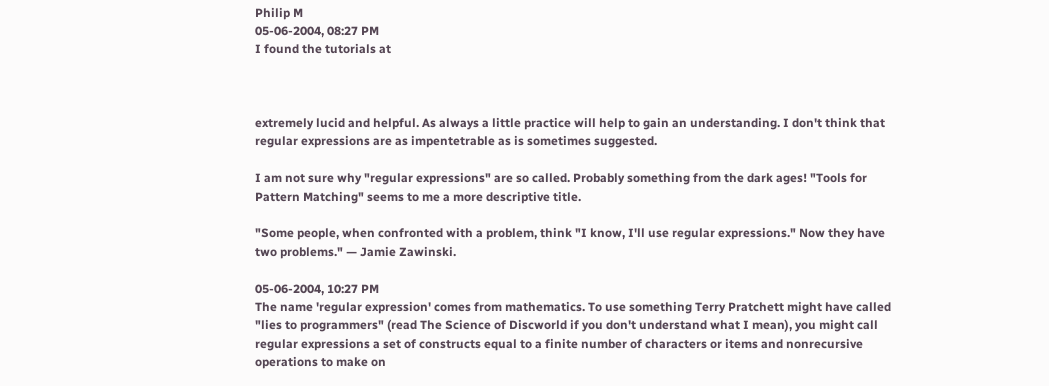Philip M
05-06-2004, 08:27 PM
I found the tutorials at



extremely lucid and helpful. As always a little practice will help to gain an understanding. I don't think that regular expressions are as impentetrable as is sometimes suggested.

I am not sure why "regular expressions" are so called. Probably something from the dark ages! "Tools for Pattern Matching" seems to me a more descriptive title.

"Some people, when confronted with a problem, think "I know, I'll use regular expressions." Now they have two problems." — Jamie Zawinski.

05-06-2004, 10:27 PM
The name 'regular expression' comes from mathematics. To use something Terry Pratchett might have called "lies to programmers" (read The Science of Discworld if you don't understand what I mean), you might call regular expressions a set of constructs equal to a finite number of characters or items and nonrecursive operations to make on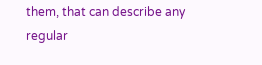them, that can describe any regular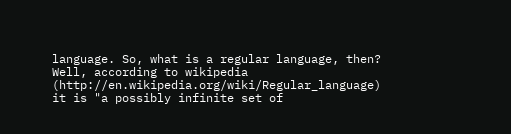language. So, what is a regular language, then? Well, according to wikipedia (http://en.wikipedia.org/wiki/Regular_language) it is "a possibly infinite set of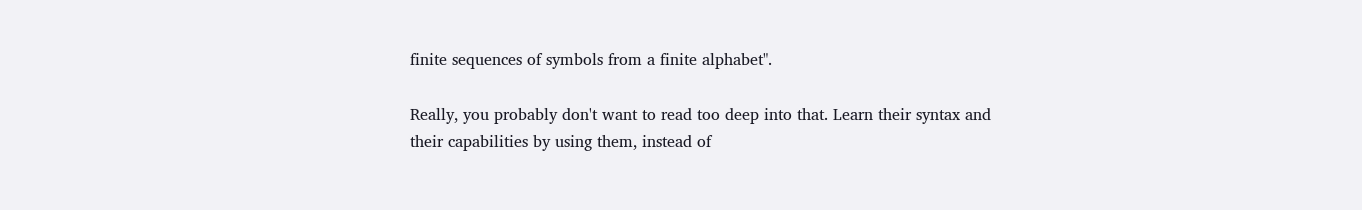finite sequences of symbols from a finite alphabet".

Really, you probably don't want to read too deep into that. Learn their syntax and their capabilities by using them, instead of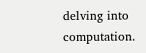delving into computation.